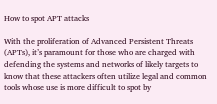How to spot APT attacks

With the proliferation of Advanced Persistent Threats (APTs), it’s paramount for those who are charged with defending the systems and networks of likely targets to know that these attackers often utilize legal and common tools whose use is more difficult to spot by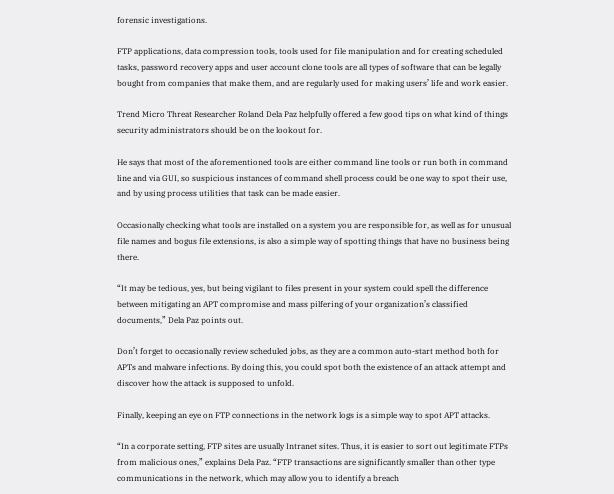forensic investigations.

FTP applications, data compression tools, tools used for file manipulation and for creating scheduled tasks, password recovery apps and user account clone tools are all types of software that can be legally bought from companies that make them, and are regularly used for making users’ life and work easier.

Trend Micro Threat Researcher Roland Dela Paz helpfully offered a few good tips on what kind of things security administrators should be on the lookout for.

He says that most of the aforementioned tools are either command line tools or run both in command line and via GUI, so suspicious instances of command shell process could be one way to spot their use, and by using process utilities that task can be made easier.

Occasionally checking what tools are installed on a system you are responsible for, as well as for unusual file names and bogus file extensions, is also a simple way of spotting things that have no business being there.

“It may be tedious, yes, but being vigilant to files present in your system could spell the difference between mitigating an APT compromise and mass pilfering of your organization’s classified documents,” Dela Paz points out.

Don’t forget to occasionally review scheduled jobs, as they are a common auto-start method both for APTs and malware infections. By doing this, you could spot both the existence of an attack attempt and discover how the attack is supposed to unfold.

Finally, keeping an eye on FTP connections in the network logs is a simple way to spot APT attacks.

“In a corporate setting, FTP sites are usually Intranet sites. Thus, it is easier to sort out legitimate FTPs from malicious ones,” explains Dela Paz. “FTP transactions are significantly smaller than other type communications in the network, which may allow you to identify a breach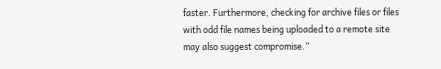faster. Furthermore, checking for archive files or files with odd file names being uploaded to a remote site may also suggest compromise.”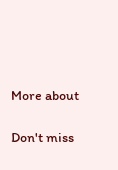More about

Don't miss